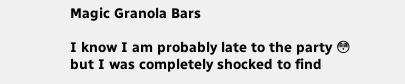Magic Granola Bars

I know I am probably late to the party 😳 but I was completely shocked to find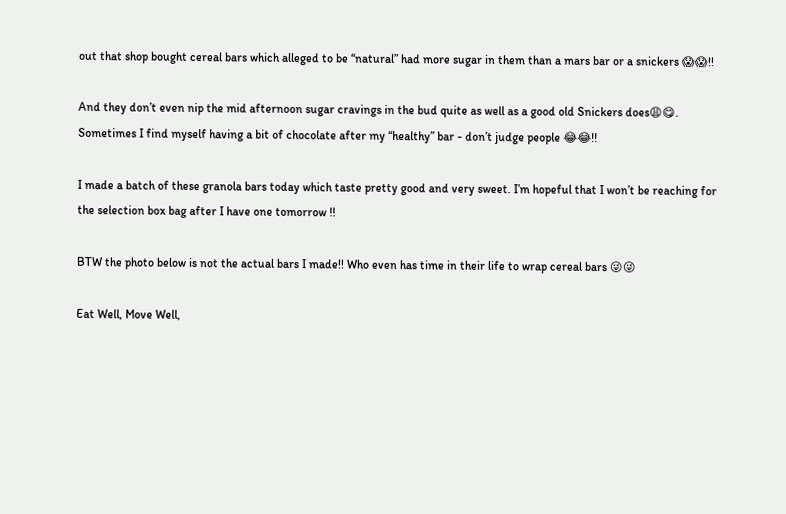out that shop bought cereal bars which alleged to be “natural” had more sugar in them than a mars bar or a snickers 😱😱!!

And they don’t even nip the mid afternoon sugar cravings in the bud quite as well as a good old Snickers does😩😋. Sometimes I find myself having a bit of chocolate after my “healthy” bar - don’t judge people 😂😂!!

I made a batch of these granola bars today which taste pretty good and very sweet. I’m hopeful that I won’t be reaching for the selection box bag after I have one tomorrow !!

BTW the photo below is not the actual bars I made!! Who even has time in their life to wrap cereal bars 😜😜

Eat Well, Move Well,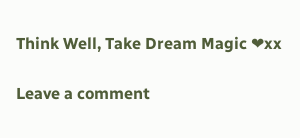Think Well, Take Dream Magic ❤xx

Leave a comment